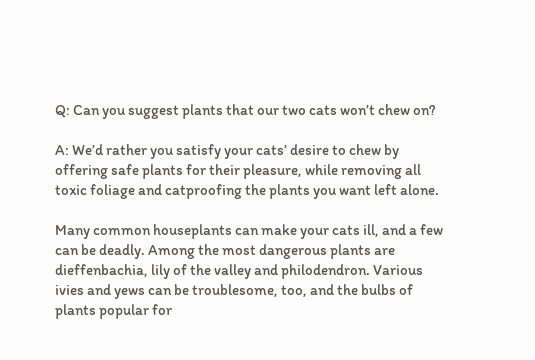Q: Can you suggest plants that our two cats won’t chew on?

A: We’d rather you satisfy your cats’ desire to chew by offering safe plants for their pleasure, while removing all toxic foliage and catproofing the plants you want left alone.

Many common houseplants can make your cats ill, and a few can be deadly. Among the most dangerous plants are dieffenbachia, lily of the valley and philodendron. Various ivies and yews can be troublesome, too, and the bulbs of plants popular for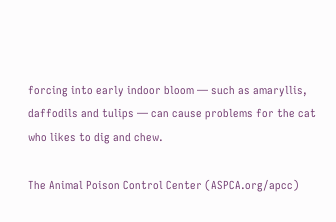forcing into early indoor bloom — such as amaryllis, daffodils and tulips — can cause problems for the cat who likes to dig and chew.

The Animal Poison Control Center (ASPCA.org/apcc)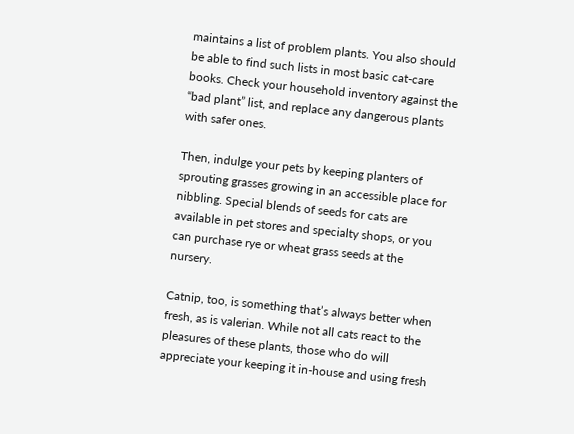maintains a list of problem plants. You also should be able to find such lists in most basic cat-care books. Check your household inventory against the “bad plant” list, and replace any dangerous plants with safer ones.

Then, indulge your pets by keeping planters of sprouting grasses growing in an accessible place for nibbling. Special blends of seeds for cats are available in pet stores and specialty shops, or you can purchase rye or wheat grass seeds at the nursery.

Catnip, too, is something that’s always better when fresh, as is valerian. While not all cats react to the pleasures of these plants, those who do will appreciate your keeping it in-house and using fresh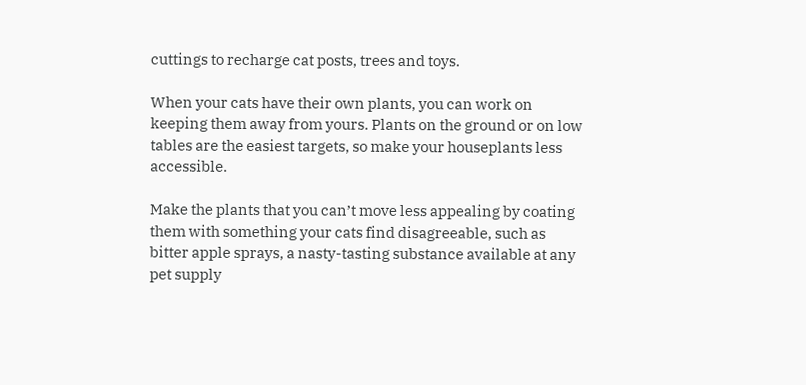cuttings to recharge cat posts, trees and toys.

When your cats have their own plants, you can work on keeping them away from yours. Plants on the ground or on low tables are the easiest targets, so make your houseplants less accessible.

Make the plants that you can’t move less appealing by coating them with something your cats find disagreeable, such as bitter apple sprays, a nasty-tasting substance available at any pet supply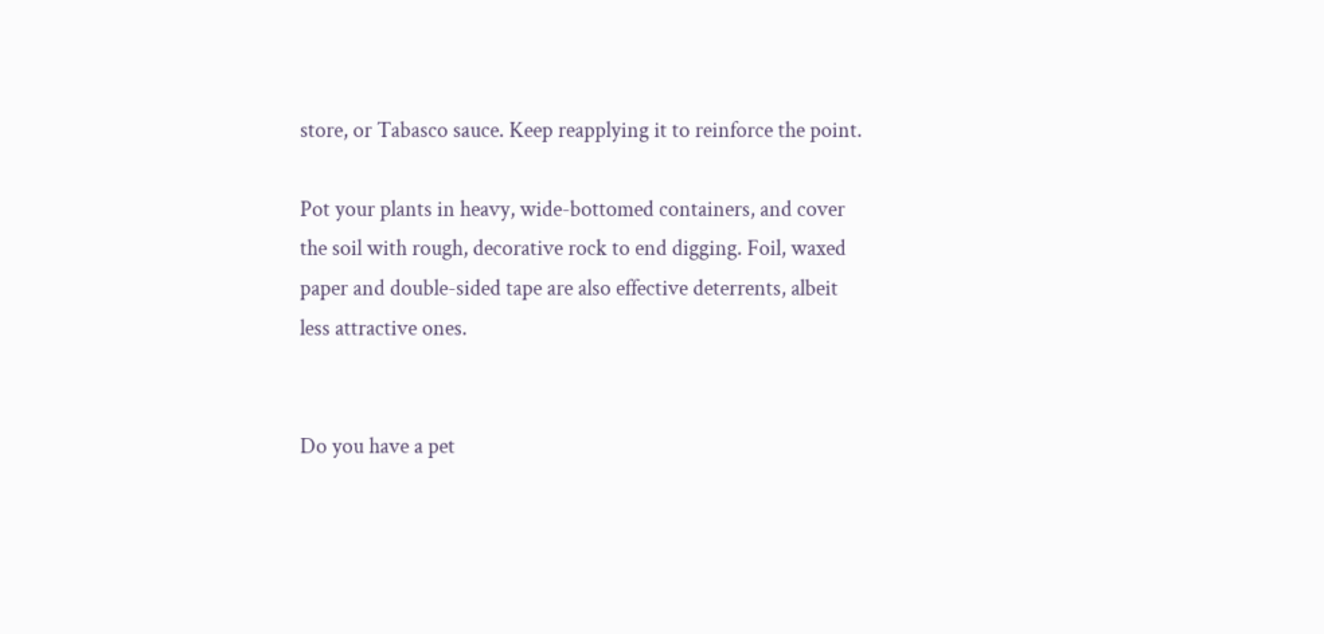store, or Tabasco sauce. Keep reapplying it to reinforce the point.

Pot your plants in heavy, wide-bottomed containers, and cover the soil with rough, decorative rock to end digging. Foil, waxed paper and double-sided tape are also effective deterrents, albeit less attractive ones.


Do you have a pet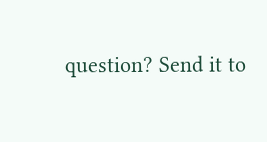question? Send it to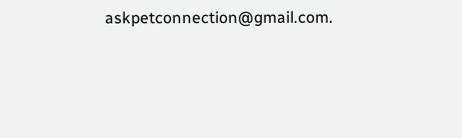askpetconnection@gmail.com.